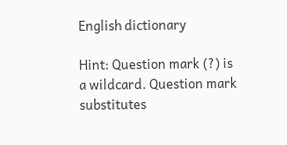English dictionary

Hint: Question mark (?) is a wildcard. Question mark substitutes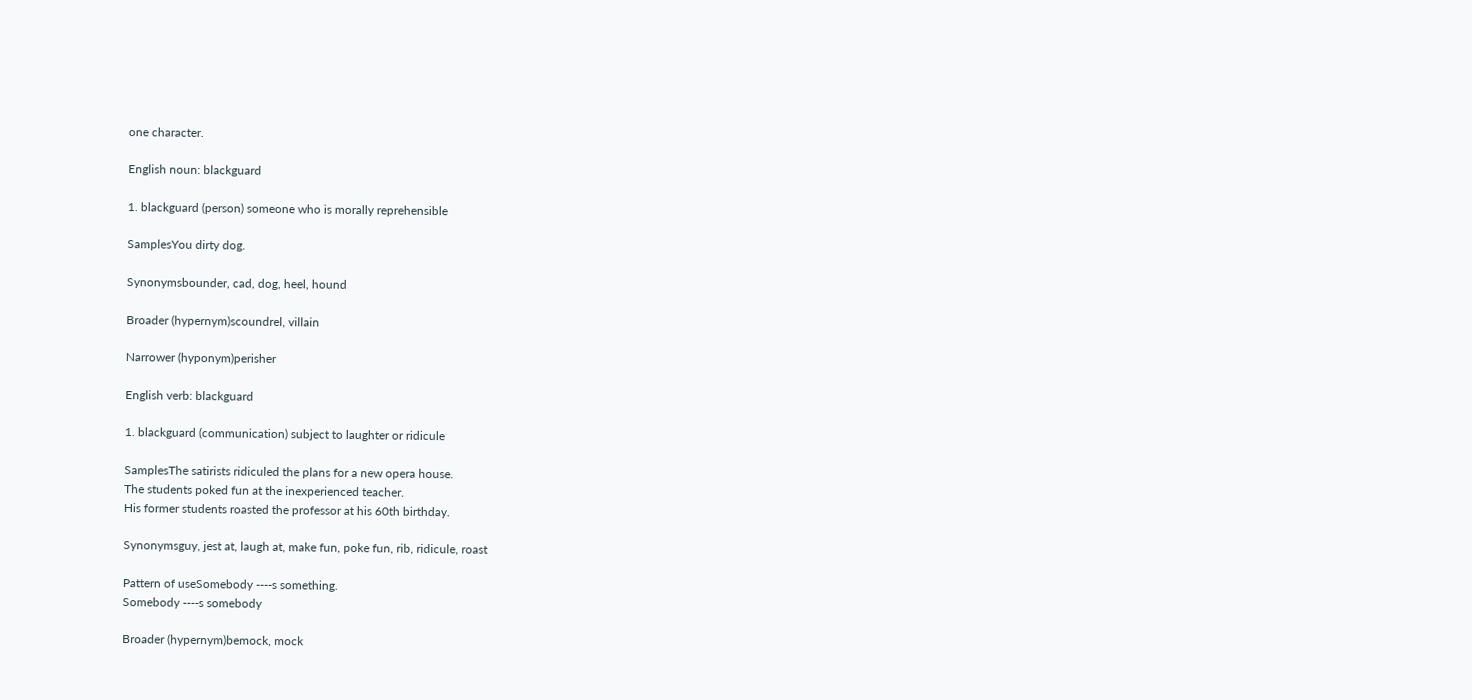one character.

English noun: blackguard

1. blackguard (person) someone who is morally reprehensible

SamplesYou dirty dog.

Synonymsbounder, cad, dog, heel, hound

Broader (hypernym)scoundrel, villain

Narrower (hyponym)perisher

English verb: blackguard

1. blackguard (communication) subject to laughter or ridicule

SamplesThe satirists ridiculed the plans for a new opera house.
The students poked fun at the inexperienced teacher.
His former students roasted the professor at his 60th birthday.

Synonymsguy, jest at, laugh at, make fun, poke fun, rib, ridicule, roast

Pattern of useSomebody ----s something.
Somebody ----s somebody

Broader (hypernym)bemock, mock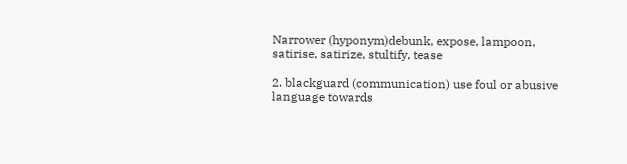Narrower (hyponym)debunk, expose, lampoon, satirise, satirize, stultify, tease

2. blackguard (communication) use foul or abusive language towards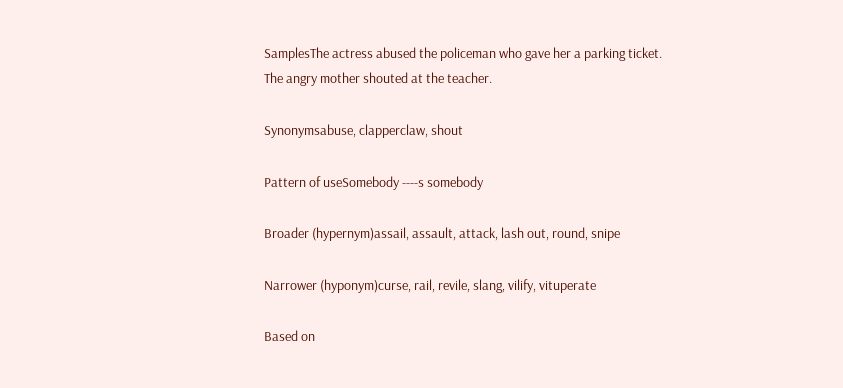SamplesThe actress abused the policeman who gave her a parking ticket.
The angry mother shouted at the teacher.

Synonymsabuse, clapperclaw, shout

Pattern of useSomebody ----s somebody

Broader (hypernym)assail, assault, attack, lash out, round, snipe

Narrower (hyponym)curse, rail, revile, slang, vilify, vituperate

Based on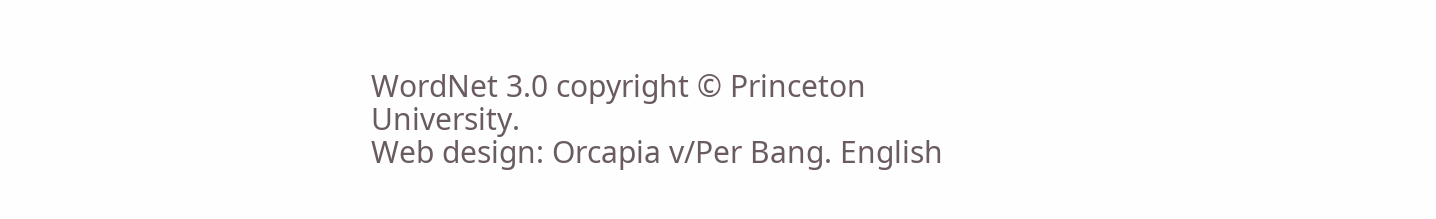WordNet 3.0 copyright © Princeton University.
Web design: Orcapia v/Per Bang. English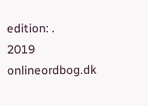edition: .
2019 onlineordbog.dk